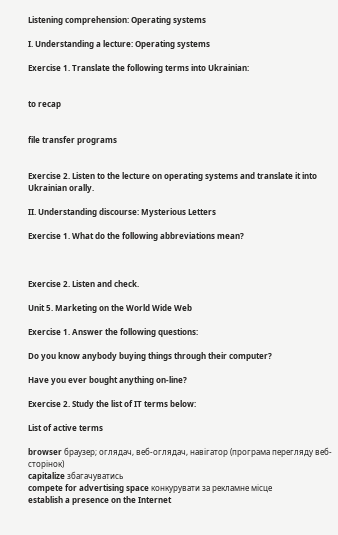Listening comprehension: Operating systems

I. Understanding a lecture: Operating systems

Exercise 1. Translate the following terms into Ukrainian:


to recap


file transfer programs


Exercise 2. Listen to the lecture on operating systems and translate it into Ukrainian orally.

II. Understanding discourse: Mysterious Letters

Exercise 1. What do the following abbreviations mean?



Exercise 2. Listen and check.

Unit 5. Marketing on the World Wide Web

Exercise 1. Answer the following questions:

Do you know anybody buying things through their computer?

Have you ever bought anything on-line?

Exercise 2. Study the list of IT terms below:

List of active terms

browser браузер; оглядач, веб-оглядач, навігатор (програма перегляду веб-сторінок)
capitalize збагачуватись
compete for advertising space конкурувати за рекламне місце
establish a presence on the Internet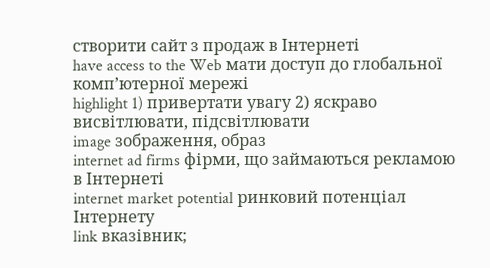створити сайт з продаж в Інтернеті
have access to the Web мати доступ до глобальної комп’ютерної мережі
highlight 1) привертати увагу 2) яскраво висвітлювати, підсвітлювати
image зображення, образ
internet ad firms фірми, що займаються рекламою в Інтернеті
internet market potential ринковий потенціал Інтернету
link вказівник;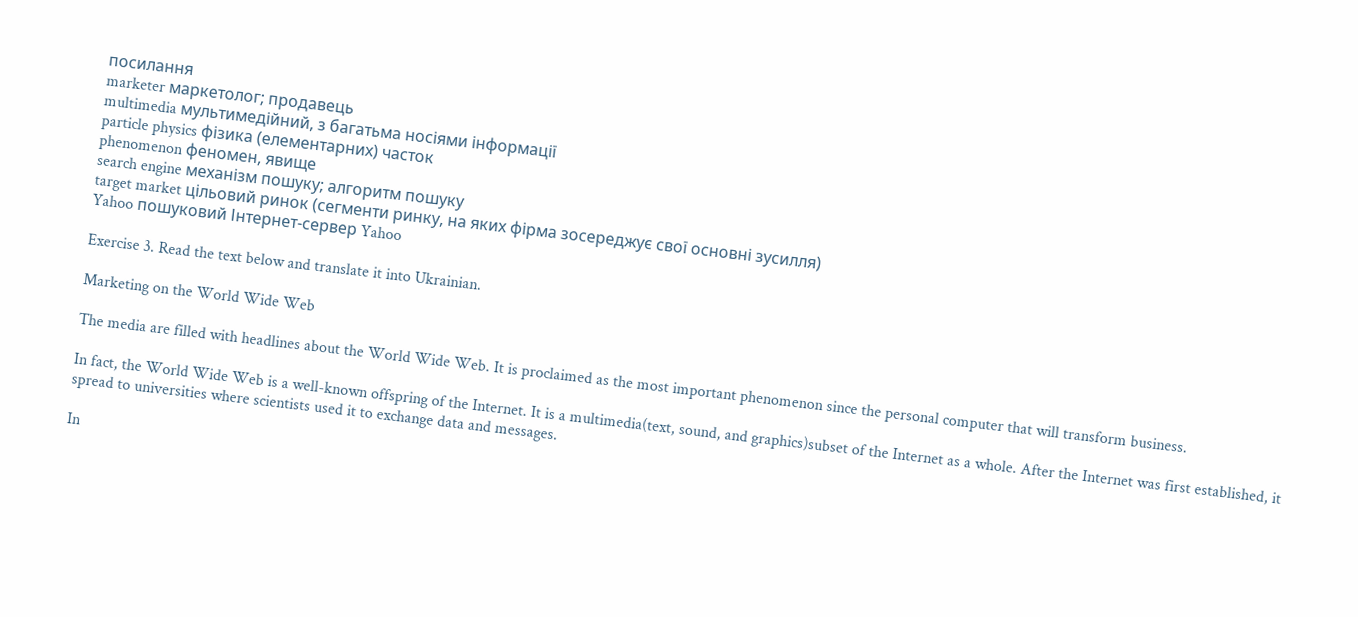посилання
marketer маркетолог; продавець
multimedia мультимедійний, з багатьма носіями інформації
particle physics фізика (елементарних) часток
phenomenon феномен, явище
search engine механізм пошуку; алгоритм пошуку
target market цільовий ринок (сегменти ринку, на яких фірма зосереджує свої основні зусилля)
Yahoo пошуковий Інтернет-сервер Yahoo

Exercise 3. Read the text below and translate it into Ukrainian.

Marketing on the World Wide Web

The media are filled with headlines about the World Wide Web. It is proclaimed as the most important phenomenon since the personal computer that will transform business.

In fact, the World Wide Web is a well-known offspring of the Internet. It is a multimedia(text, sound, and graphics)subset of the Internet as a whole. After the Internet was first established, it spread to universities where scientists used it to exchange data and messages.

In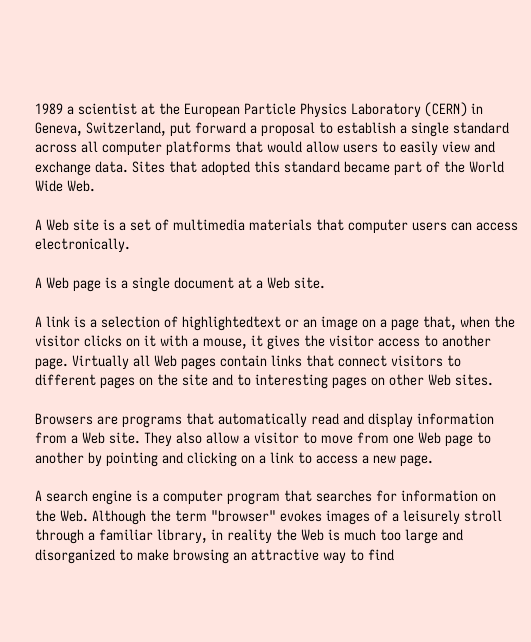1989 a scientist at the European Particle Physics Laboratory (CERN) in Geneva, Switzerland, put forward a proposal to establish a single standard across all computer platforms that would allow users to easily view and exchange data. Sites that adopted this standard became part of the World Wide Web.

A Web site is a set of multimedia materials that computer users can access electronically.

A Web page is a single document at a Web site.

A link is a selection of highlightedtext or an image on a page that, when the visitor clicks on it with a mouse, it gives the visitor access to another page. Virtually all Web pages contain links that connect visitors to different pages on the site and to interesting pages on other Web sites.

Browsers are programs that automatically read and display information from a Web site. They also allow a visitor to move from one Web page to another by pointing and clicking on a link to access a new page.

A search engine is a computer program that searches for information on the Web. Although the term "browser" evokes images of a leisurely stroll through a familiar library, in reality the Web is much too large and disorganized to make browsing an attractive way to find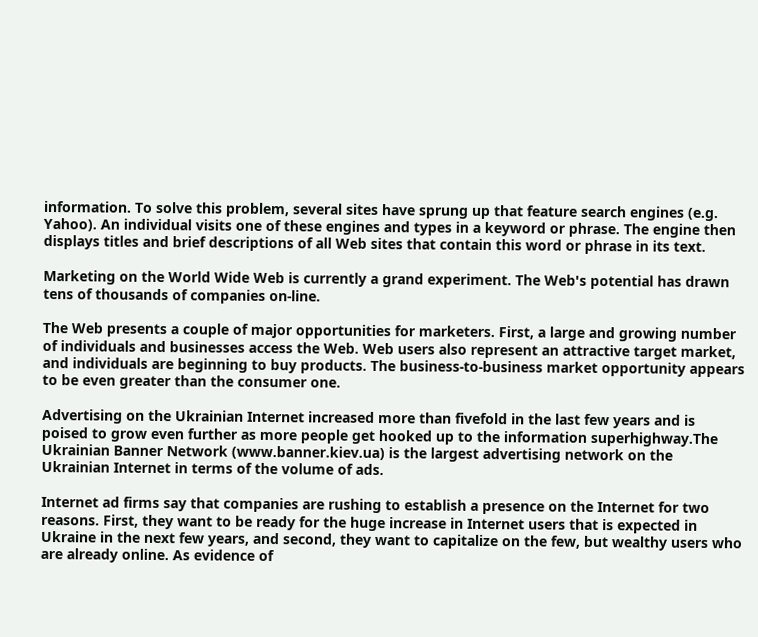information. To solve this problem, several sites have sprung up that feature search engines (e.g. Yahoo). An individual visits one of these engines and types in a keyword or phrase. The engine then displays titles and brief descriptions of all Web sites that contain this word or phrase in its text.

Marketing on the World Wide Web is currently a grand experiment. The Web's potential has drawn tens of thousands of companies on-line.

The Web presents a couple of major opportunities for marketers. First, a large and growing number of individuals and businesses access the Web. Web users also represent an attractive target market, and individuals are beginning to buy products. The business-to-business market opportunity appears to be even greater than the consumer one.

Advertising on the Ukrainian Internet increased more than fivefold in the last few years and is poised to grow even further as more people get hooked up to the information superhighway.The Ukrainian Banner Network (www.banner.kiev.ua) is the largest advertising network on the Ukrainian Internet in terms of the volume of ads.

Internet ad firms say that companies are rushing to establish a presence on the Internet for two reasons. First, they want to be ready for the huge increase in Internet users that is expected in Ukraine in the next few years, and second, they want to capitalize on the few, but wealthy users who are already online. As evidence of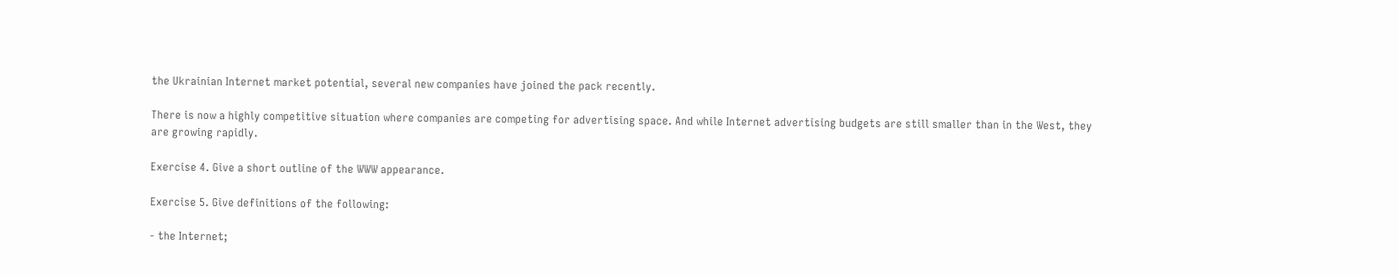the Ukrainian Internet market potential, several new companies have joined the pack recently.

There is now a highly competitive situation where companies are competing for advertising space. And while Internet advertising budgets are still smaller than in the West, they are growing rapidly.

Exercise 4. Give a short outline of the WWW appearance.

Exercise 5. Give definitions of the following:

- the Internet;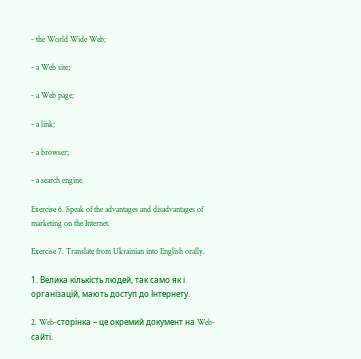- the World Wide Web;

- a Web site;

- a Web page;

- a link;

- a browser;

- a search engine.

Exercise 6. Speak of the advantages and disadvantages of marketing on the Internet.

Exercise 7. Translate from Ukrainian into English orally.

1. Велика кількість людей, так само як і організацій, мають доступ до Інтернету.

2. Web-сторінка – це окремий документ на Web-сайті.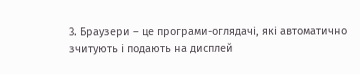3. Браузери – це програми-оглядачі, які автоматично зчитують і подають на дисплей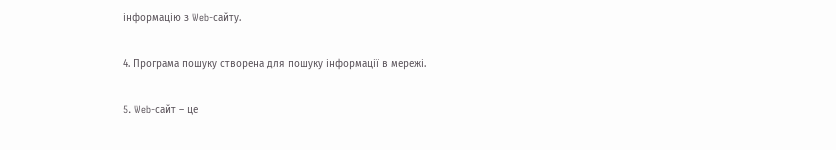інформацію з Web-сайту.

4. Програма пошуку створена для пошуку інформації в мережі.

5. Web-сайт – це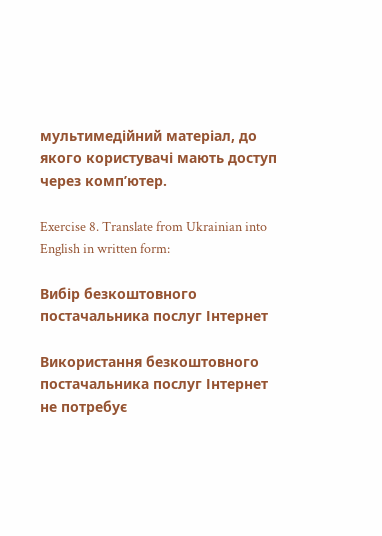мультимедійний матеріал, до якого користувачі мають доступ через комп’ютер.

Exercise 8. Translate from Ukrainian into English in written form:

Вибір безкоштовного постачальника послуг Інтернет

Використання безкоштовного постачальника послуг Інтернет не потребує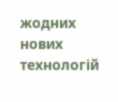жодних нових технологій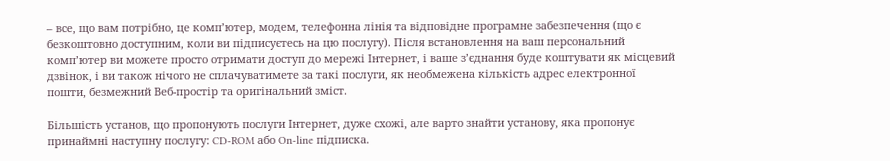– все, що вам потрібно, це комп’ютер, модем, телефонна лінія та відповідне програмне забезпечення (що є безкоштовно доступним, коли ви підписуєтесь на цю послугу). Після встановлення на ваш персональний комп’ютер ви можете просто отримати доступ до мережі Інтернет, і ваше з’єднання буде коштувати як місцевий дзвінок, і ви також нічого не сплачуватимете за такі послуги, як необмежена кількість адрес електронної пошти, безмежний Веб-простір та оригінальний зміст.

Більшість установ, що пропонують послуги Інтернет, дуже схожі, але варто знайти установу, яка пропонує принаймні наступну послугу: CD-ROM або On-line підписка.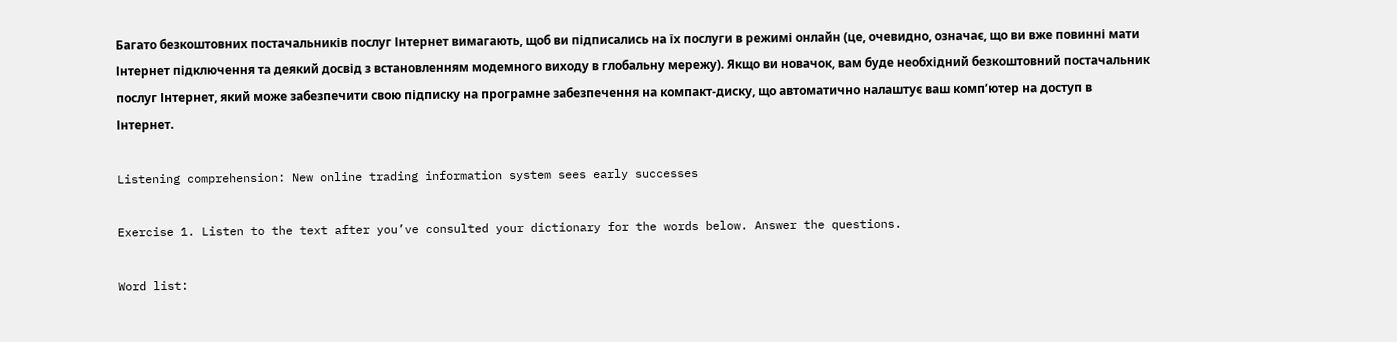Багато безкоштовних постачальників послуг Інтернет вимагають, щоб ви підписались на їх послуги в режимі онлайн (це, очевидно, означає, що ви вже повинні мати Інтернет підключення та деякий досвід з встановленням модемного виходу в глобальну мережу). Якщо ви новачок, вам буде необхідний безкоштовний постачальник послуг Інтернет, який може забезпечити свою підписку на програмне забезпечення на компакт-диску, що автоматично налаштує ваш комп’ютер на доступ в Інтернет.

Listening comprehension: New online trading information system sees early successes

Exercise 1. Listen to the text after you’ve consulted your dictionary for the words below. Answer the questions.

Word list: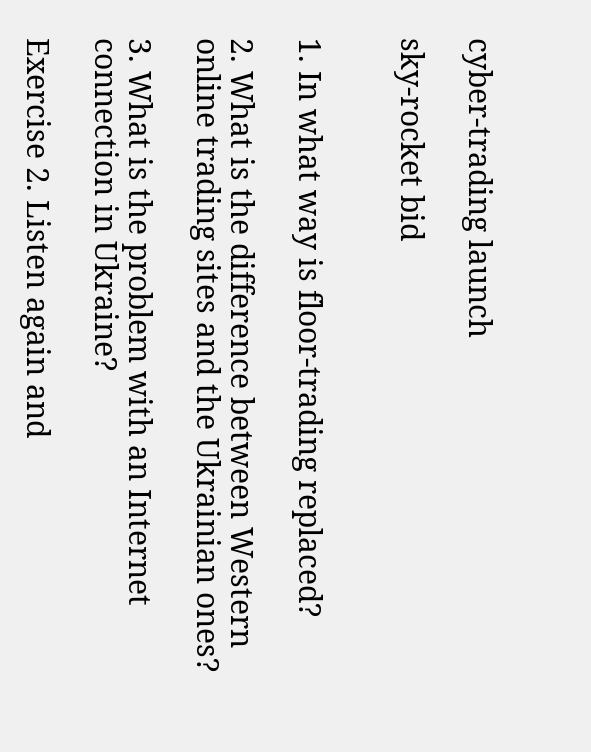cyber-trading launch

sky-rocket bid


1. In what way is floor-trading replaced?

2. What is the difference between Western online trading sites and the Ukrainian ones?

3. What is the problem with an Internet connection in Ukraine?

Exercise 2. Listen again and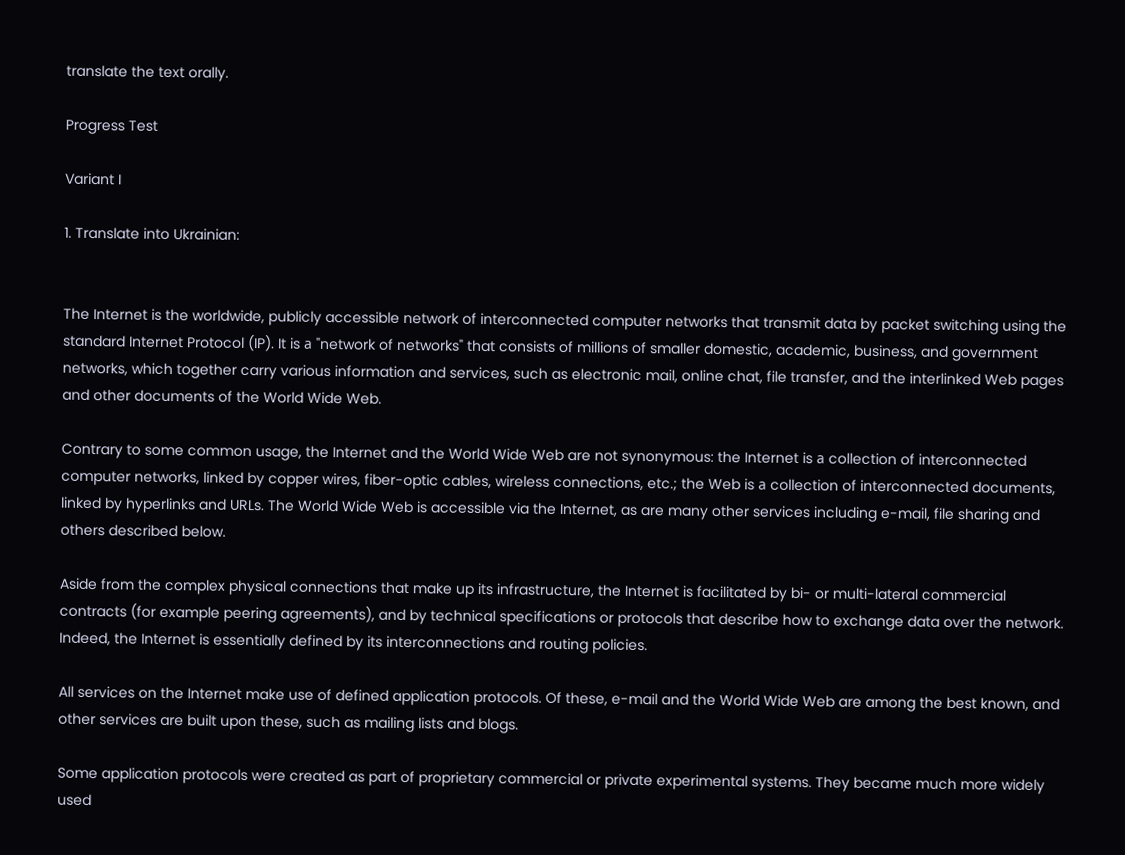translate the text orally.

Progress Test

Variant I

1. Translate into Ukrainian:


The Internet is the worldwide, publicly accessible network of interconnected computer networks that transmit data by packet switching using the standard Internet Protocol (IP). It is а "network of networks" that consists of millions of smaller domestic, academic, business, and government networks, which together carry various information and services, such as electronic mail, online chat, file transfer, and the interlinked Web pages and other documents of the World Wide Web.

Contrary to some common usage, the Internet and the World Wide Web are not synonymous: the Internet is а collection of interconnected computer networks, linked by copper wires, fiber-optic cables, wireless connections, etc.; the Web is а collection of interconnected documents, linked by hyperlinks and URLs. The World Wide Web is accessible via the Internet, as are many other services including e-mail, file sharing and others described below.

Aside from the complex physical connections that make up its infrastructure, the Internet is facilitated by bi- or multi-lateral commercial contracts (for example peering agreements), and by technical specifications or protocols that describe how to exchange data over the network. Indeed, the Internet is essentially defined by its interconnections and routing policies.

All services on the Internet make use of defined application protocols. Of these, e-mail and the World Wide Web are among the best known, and other services are built upon these, such as mailing lists and blogs.

Some application protocols were created as part of proprietary commercial or private experimental systems. They becamе much more widely used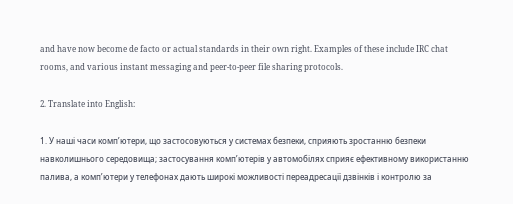and have now become de facto or actual standards in their own right. Examples of these include IRC chat rooms, and various instant messaging and peer-to-peer file sharing protocols.

2. Translate into English:

1. У наші часи комп’ютери, що застосовуються у системах безпеки, сприяють зростанню безпеки навколишнього середовища; застосування комп’ютерів у автомобілях сприяє ефективному використанню палива, а комп’ютери у телефонах дають широкі можливості переадресації дзвінків і контролю за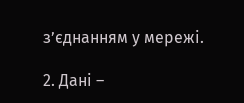з’єднанням у мережі.

2. Дані –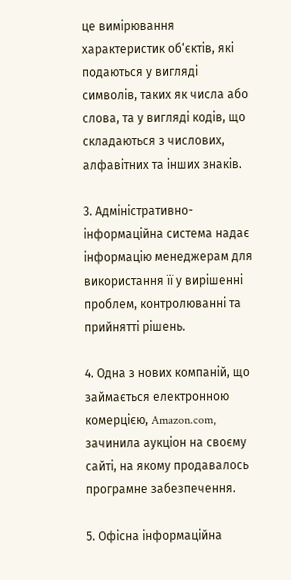це вимірювання характеристик об‘єктів, які подаються у вигляді символів, таких як числа або слова, та у вигляді кодів, що складаються з числових, алфавітних та інших знаків.

3. Адміністративно-інформаційна система надає інформацію менеджерам для використання її у вирішенні проблем, контролюванні та прийнятті рішень.

4. Одна з нових компаній, що займається електронною комерцією, Amazon.com, зачинила аукціон на своєму сайті, на якому продавалось програмне забезпечення.

5. Офісна інформаційна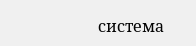система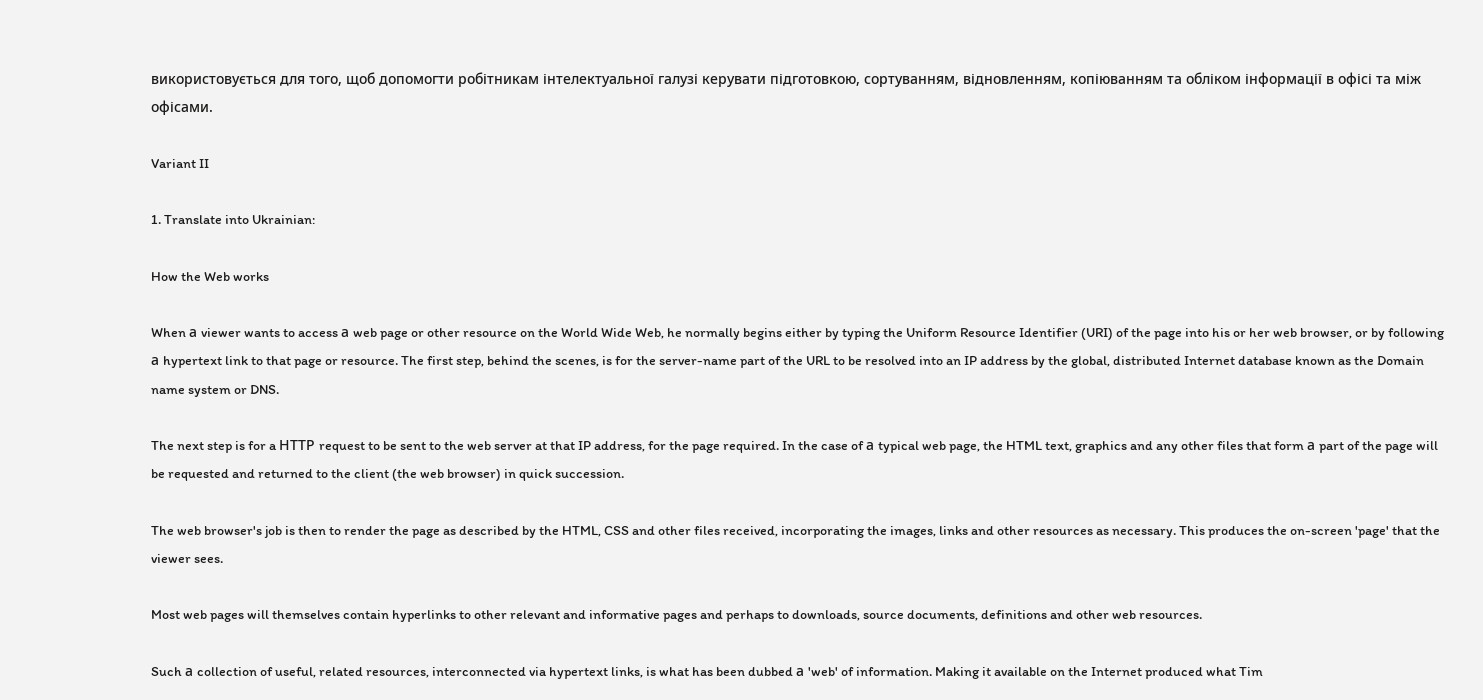використовується для того, щоб допомогти робітникам інтелектуальної галузі керувати підготовкою, сортуванням, відновленням, копіюванням та обліком інформації в офісі та між офісами.

Variant II

1. Translate into Ukrainian:

How the Web works

When а viewer wants to access а web page or other resource on the World Wide Web, he normally begins either by typing the Uniform Resource Identifier (URI) of the page into his or her web browser, or by following а hypertext link to that page or resource. The first step, behind the scenes, is for the server-name part of the URL to be resolved into an IP address by the global, distributed Internet database known as the Domain name system or DNS.

The next step is for a НТТР request to be sent to the web server at that IP address, for the page required. In the case of а typical web page, the HTML text, graphics and any other files that form а part of the page will be requested and returned to the client (the web browser) in quick succession.

The web browser's job is then to render the page as described by the HTML, CSS and other files received, incorporating the images, links and other resources as necessary. This produces the on-screen 'page' that the viewer sees.

Most web pages will themselves contain hyperlinks to other relevant and informative pages and perhaps to downloads, source documents, definitions and other web resources.

Such а collection of useful, related resources, interconnected via hypertext links, is what has been dubbed а 'web' of information. Making it available on the Internet produced what Tim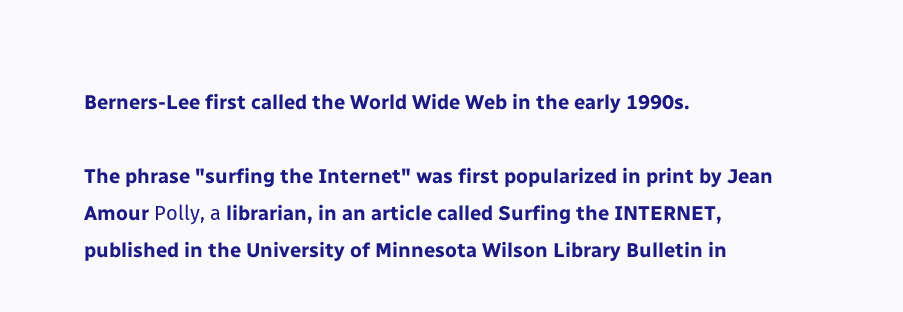Berners-Lee first called the World Wide Web in the early 1990s.

The phrase "surfing the Internet" was first popularized in print by Jean Amour Роllу, а librarian, in an article called Surfing the INTERNET, published in the University of Minnesota Wilson Library Bulletin in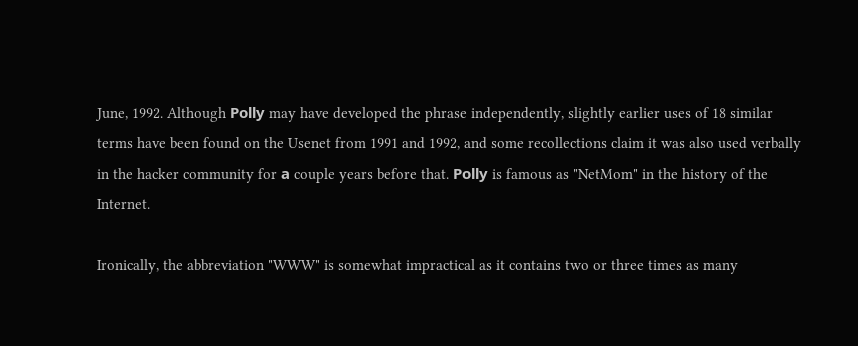June, 1992. Although Роllу may have developed the phrase independently, slightly earlier uses of 18 similar terms have been found on the Usenet from 1991 and 1992, and some recollections claim it was also used verbally in the hacker community for а couple years before that. Роllу is famous as "NetMom" in the history of the Internet.

Ironically, the abbreviation "WWW" is somewhat impractical as it contains two or three times as many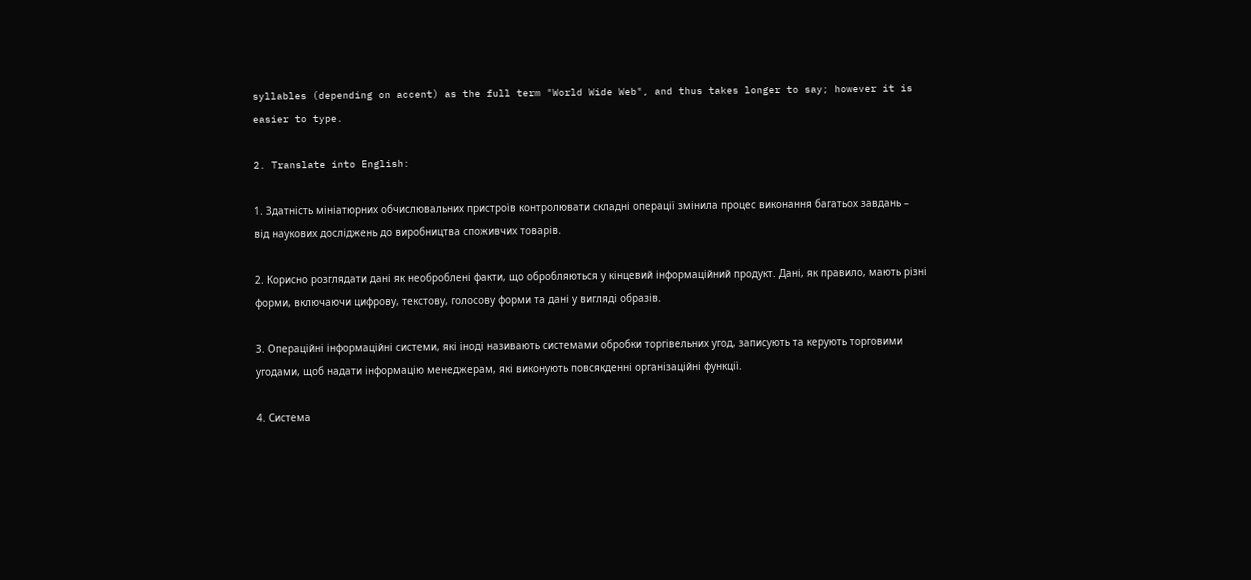syllables (depending on accent) as the full term "World Wide Web", and thus takes longer to say; however it is easier to type.

2. Translate into English:

1. Здатність мініатюрних обчислювальних пристроїв контролювати складні операції змінила процес виконання багатьох завдань – від наукових досліджень до виробництва споживчих товарів.

2. Корисно розглядати дані як необроблені факти, що обробляються у кінцевий інформаційний продукт. Дані, як правило, мають різні форми, включаючи цифрову, текстову, голосову форми та дані у вигляді образів.

3. Операційні інформаційні системи, які іноді називають системами обробки торгівельних угод, записують та керують торговими угодами, щоб надати інформацію менеджерам, які виконують повсякденні організаційні функції.

4. Система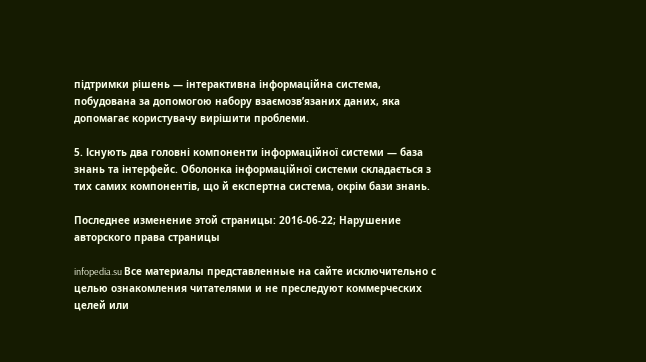підтримки рішень — інтерактивна інформаційна система, побудована за допомогою набору взаємозв’язаних даних, яка допомагає користувачу вирішити проблеми.

5. Існують два головні компоненти інформаційної системи — база знань та інтерфейс. Оболонка інформаційної системи складається з тих самих компонентів, що й експертна система, окрім бази знань.

Последнее изменение этой страницы: 2016-06-22; Нарушение авторского права страницы

infopedia.su Все материалы представленные на сайте исключительно с целью ознакомления читателями и не преследуют коммерческих целей или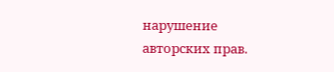нарушение авторских прав.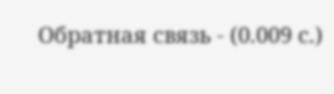Обратная связь - (0.009 с.)